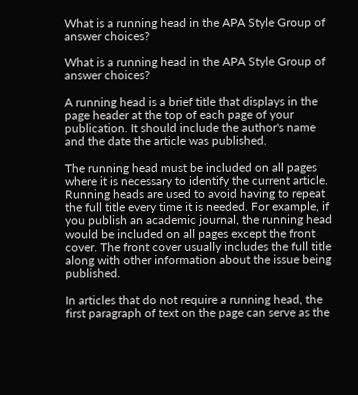What is a running head in the APA Style Group of answer choices?

What is a running head in the APA Style Group of answer choices?

A running head is a brief title that displays in the page header at the top of each page of your publication. It should include the author's name and the date the article was published.

The running head must be included on all pages where it is necessary to identify the current article. Running heads are used to avoid having to repeat the full title every time it is needed. For example, if you publish an academic journal, the running head would be included on all pages except the front cover. The front cover usually includes the full title along with other information about the issue being published.

In articles that do not require a running head, the first paragraph of text on the page can serve as the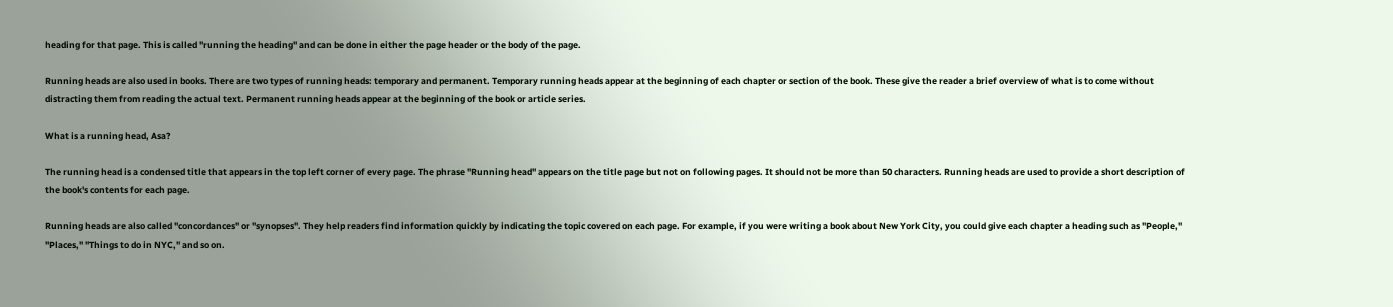heading for that page. This is called "running the heading" and can be done in either the page header or the body of the page.

Running heads are also used in books. There are two types of running heads: temporary and permanent. Temporary running heads appear at the beginning of each chapter or section of the book. These give the reader a brief overview of what is to come without distracting them from reading the actual text. Permanent running heads appear at the beginning of the book or article series.

What is a running head, Asa?

The running head is a condensed title that appears in the top left corner of every page. The phrase "Running head" appears on the title page but not on following pages. It should not be more than 50 characters. Running heads are used to provide a short description of the book's contents for each page.

Running heads are also called "concordances" or "synopses". They help readers find information quickly by indicating the topic covered on each page. For example, if you were writing a book about New York City, you could give each chapter a heading such as "People," "Places," "Things to do in NYC," and so on.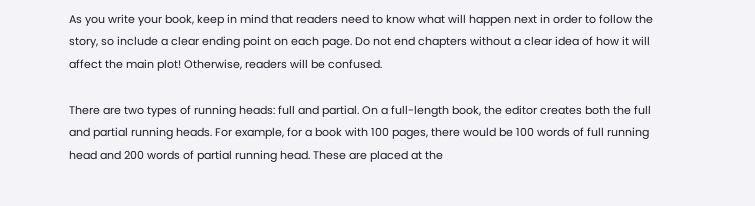As you write your book, keep in mind that readers need to know what will happen next in order to follow the story, so include a clear ending point on each page. Do not end chapters without a clear idea of how it will affect the main plot! Otherwise, readers will be confused.

There are two types of running heads: full and partial. On a full-length book, the editor creates both the full and partial running heads. For example, for a book with 100 pages, there would be 100 words of full running head and 200 words of partial running head. These are placed at the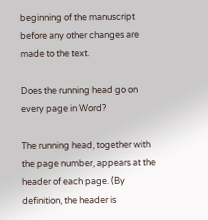beginning of the manuscript before any other changes are made to the text.

Does the running head go on every page in Word?

The running head, together with the page number, appears at the header of each page. (By definition, the header is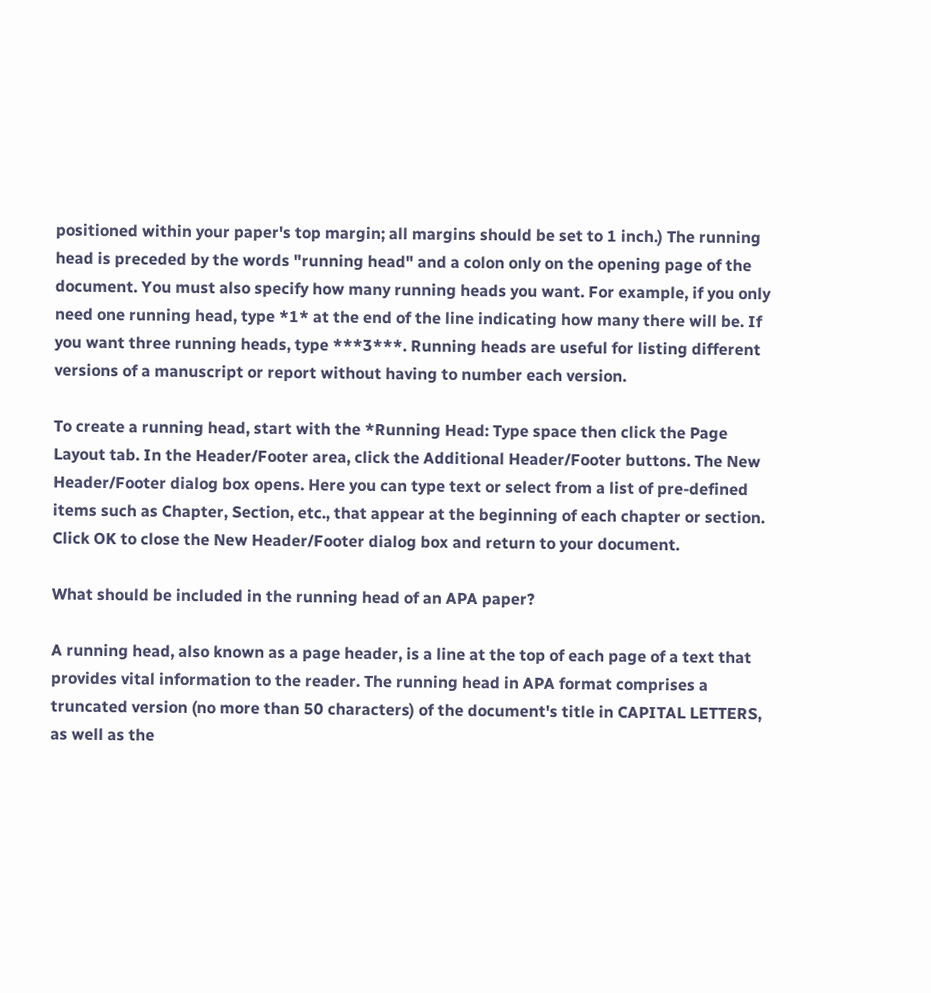positioned within your paper's top margin; all margins should be set to 1 inch.) The running head is preceded by the words "running head" and a colon only on the opening page of the document. You must also specify how many running heads you want. For example, if you only need one running head, type *1* at the end of the line indicating how many there will be. If you want three running heads, type ***3***. Running heads are useful for listing different versions of a manuscript or report without having to number each version.

To create a running head, start with the *Running Head: Type space then click the Page Layout tab. In the Header/Footer area, click the Additional Header/Footer buttons. The New Header/Footer dialog box opens. Here you can type text or select from a list of pre-defined items such as Chapter, Section, etc., that appear at the beginning of each chapter or section. Click OK to close the New Header/Footer dialog box and return to your document.

What should be included in the running head of an APA paper?

A running head, also known as a page header, is a line at the top of each page of a text that provides vital information to the reader. The running head in APA format comprises a truncated version (no more than 50 characters) of the document's title in CAPITAL LETTERS, as well as the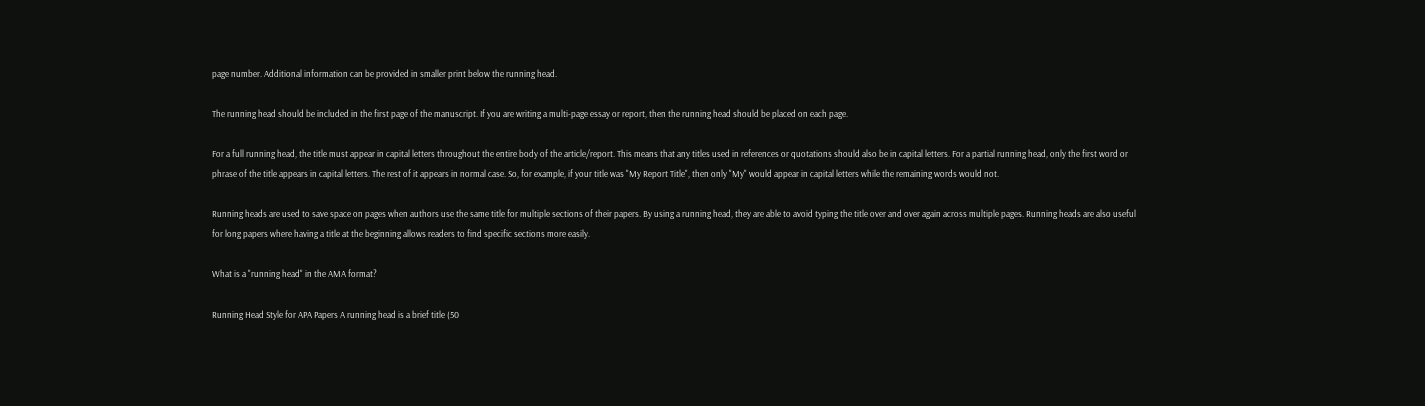page number. Additional information can be provided in smaller print below the running head.

The running head should be included in the first page of the manuscript. If you are writing a multi-page essay or report, then the running head should be placed on each page.

For a full running head, the title must appear in capital letters throughout the entire body of the article/report. This means that any titles used in references or quotations should also be in capital letters. For a partial running head, only the first word or phrase of the title appears in capital letters. The rest of it appears in normal case. So, for example, if your title was "My Report Title", then only "My" would appear in capital letters while the remaining words would not.

Running heads are used to save space on pages when authors use the same title for multiple sections of their papers. By using a running head, they are able to avoid typing the title over and over again across multiple pages. Running heads are also useful for long papers where having a title at the beginning allows readers to find specific sections more easily.

What is a "running head" in the AMA format?

Running Head Style for APA Papers A running head is a brief title (50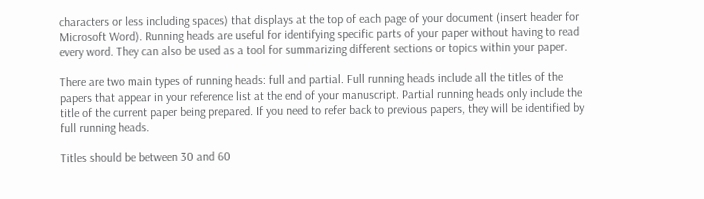characters or less including spaces) that displays at the top of each page of your document (insert header for Microsoft Word). Running heads are useful for identifying specific parts of your paper without having to read every word. They can also be used as a tool for summarizing different sections or topics within your paper.

There are two main types of running heads: full and partial. Full running heads include all the titles of the papers that appear in your reference list at the end of your manuscript. Partial running heads only include the title of the current paper being prepared. If you need to refer back to previous papers, they will be identified by full running heads.

Titles should be between 30 and 60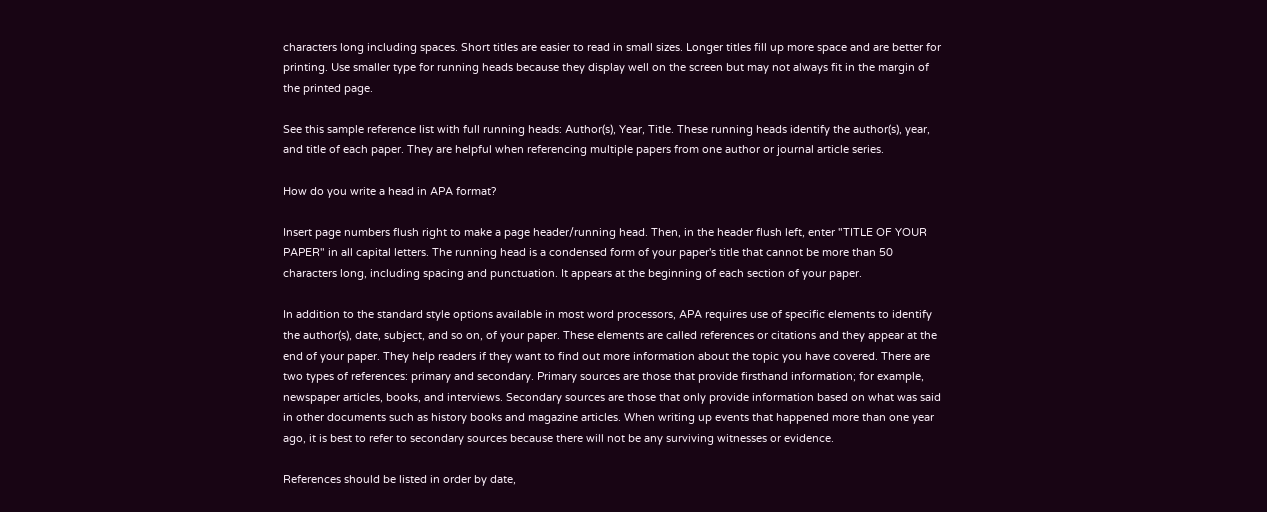characters long including spaces. Short titles are easier to read in small sizes. Longer titles fill up more space and are better for printing. Use smaller type for running heads because they display well on the screen but may not always fit in the margin of the printed page.

See this sample reference list with full running heads: Author(s), Year, Title. These running heads identify the author(s), year, and title of each paper. They are helpful when referencing multiple papers from one author or journal article series.

How do you write a head in APA format?

Insert page numbers flush right to make a page header/running head. Then, in the header flush left, enter "TITLE OF YOUR PAPER" in all capital letters. The running head is a condensed form of your paper's title that cannot be more than 50 characters long, including spacing and punctuation. It appears at the beginning of each section of your paper.

In addition to the standard style options available in most word processors, APA requires use of specific elements to identify the author(s), date, subject, and so on, of your paper. These elements are called references or citations and they appear at the end of your paper. They help readers if they want to find out more information about the topic you have covered. There are two types of references: primary and secondary. Primary sources are those that provide firsthand information; for example, newspaper articles, books, and interviews. Secondary sources are those that only provide information based on what was said in other documents such as history books and magazine articles. When writing up events that happened more than one year ago, it is best to refer to secondary sources because there will not be any surviving witnesses or evidence.

References should be listed in order by date,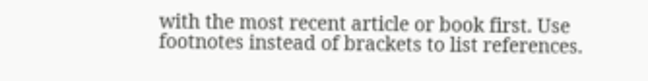with the most recent article or book first. Use footnotes instead of brackets to list references.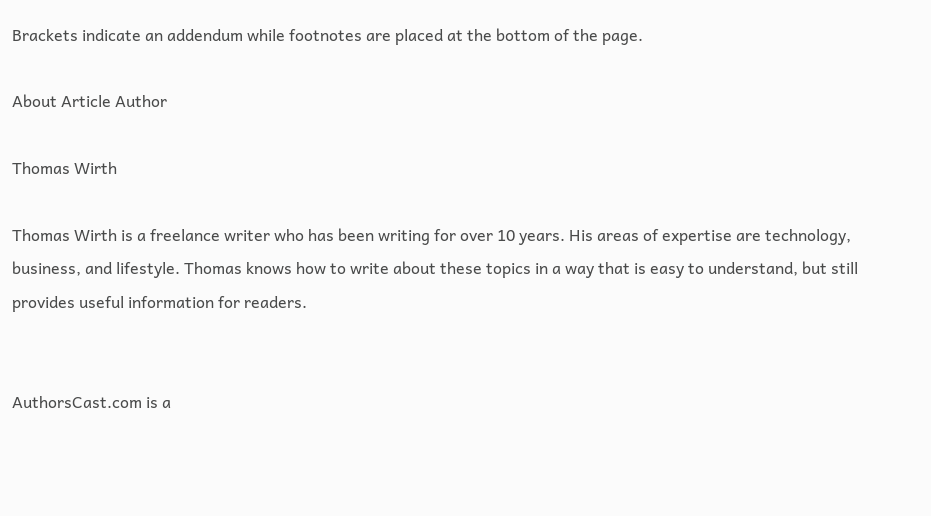Brackets indicate an addendum while footnotes are placed at the bottom of the page.

About Article Author

Thomas Wirth

Thomas Wirth is a freelance writer who has been writing for over 10 years. His areas of expertise are technology, business, and lifestyle. Thomas knows how to write about these topics in a way that is easy to understand, but still provides useful information for readers.


AuthorsCast.com is a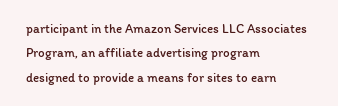participant in the Amazon Services LLC Associates Program, an affiliate advertising program designed to provide a means for sites to earn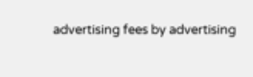advertising fees by advertising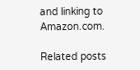and linking to Amazon.com.

Related posts